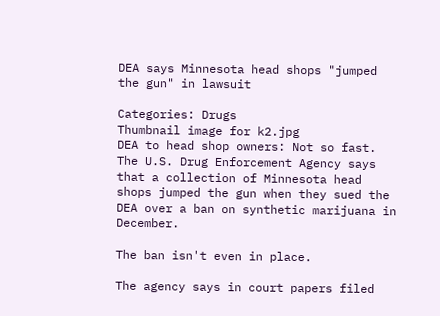DEA says Minnesota head shops "jumped the gun" in lawsuit

Categories: Drugs
Thumbnail image for k2.jpg
DEA to head shop owners: Not so fast.
The U.S. Drug Enforcement Agency says that a collection of Minnesota head shops jumped the gun when they sued the DEA over a ban on synthetic marijuana in December.

The ban isn't even in place.

The agency says in court papers filed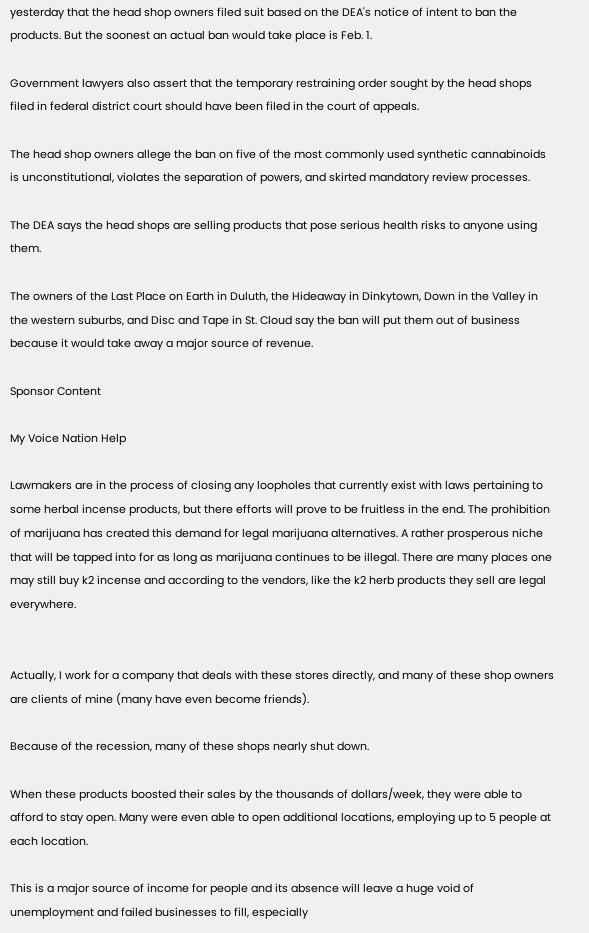yesterday that the head shop owners filed suit based on the DEA's notice of intent to ban the products. But the soonest an actual ban would take place is Feb. 1.

Government lawyers also assert that the temporary restraining order sought by the head shops filed in federal district court should have been filed in the court of appeals.

The head shop owners allege the ban on five of the most commonly used synthetic cannabinoids is unconstitutional, violates the separation of powers, and skirted mandatory review processes.

The DEA says the head shops are selling products that pose serious health risks to anyone using them.

The owners of the Last Place on Earth in Duluth, the Hideaway in Dinkytown, Down in the Valley in the western suburbs, and Disc and Tape in St. Cloud say the ban will put them out of business because it would take away a major source of revenue.

Sponsor Content

My Voice Nation Help

Lawmakers are in the process of closing any loopholes that currently exist with laws pertaining to some herbal incense products, but there efforts will prove to be fruitless in the end. The prohibition of marijuana has created this demand for legal marijuana alternatives. A rather prosperous niche that will be tapped into for as long as marijuana continues to be illegal. There are many places one may still buy k2 incense and according to the vendors, like the k2 herb products they sell are legal everywhere.


Actually, I work for a company that deals with these stores directly, and many of these shop owners are clients of mine (many have even become friends).

Because of the recession, many of these shops nearly shut down.

When these products boosted their sales by the thousands of dollars/week, they were able to afford to stay open. Many were even able to open additional locations, employing up to 5 people at each location.

This is a major source of income for people and its absence will leave a huge void of unemployment and failed businesses to fill, especially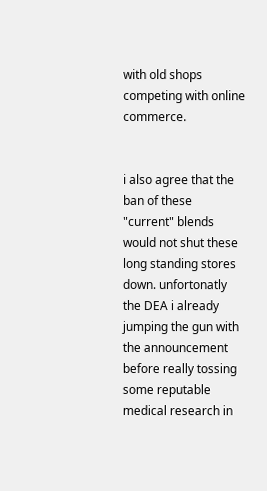with old shops competing with online commerce.


i also agree that the ban of these "current" blends would not shut these long standing stores down. unfortonatly the DEA i already jumping the gun with the announcement before really tossing some reputable medical research in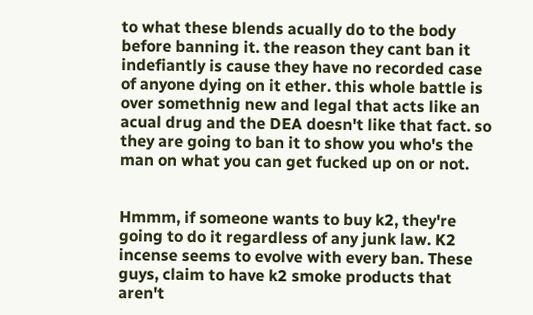to what these blends acually do to the body before banning it. the reason they cant ban it indefiantly is cause they have no recorded case of anyone dying on it ether. this whole battle is over somethnig new and legal that acts like an acual drug and the DEA doesn't like that fact. so they are going to ban it to show you who's the man on what you can get fucked up on or not.


Hmmm, if someone wants to buy k2, they're going to do it regardless of any junk law. K2 incense seems to evolve with every ban. These guys, claim to have k2 smoke products that aren't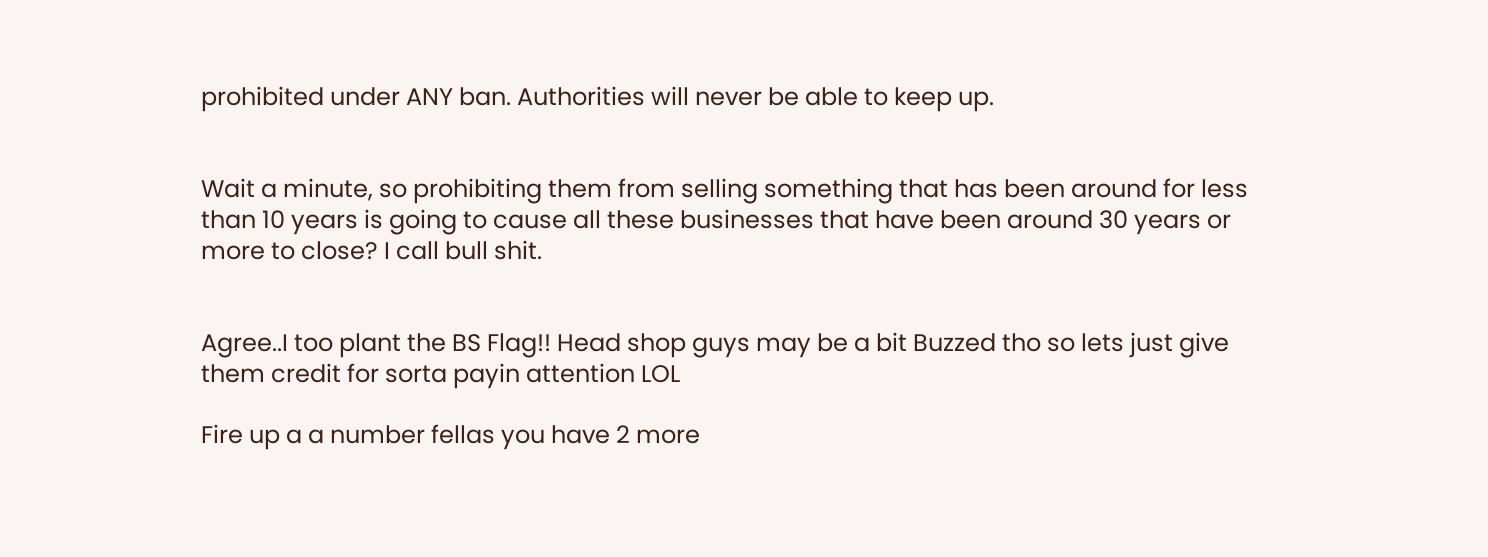prohibited under ANY ban. Authorities will never be able to keep up.


Wait a minute, so prohibiting them from selling something that has been around for less than 10 years is going to cause all these businesses that have been around 30 years or more to close? I call bull shit.


Agree..I too plant the BS Flag!! Head shop guys may be a bit Buzzed tho so lets just give them credit for sorta payin attention LOL

Fire up a a number fellas you have 2 more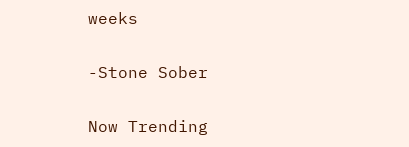weeks

-Stone Sober

Now Trending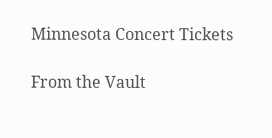Minnesota Concert Tickets

From the Vault